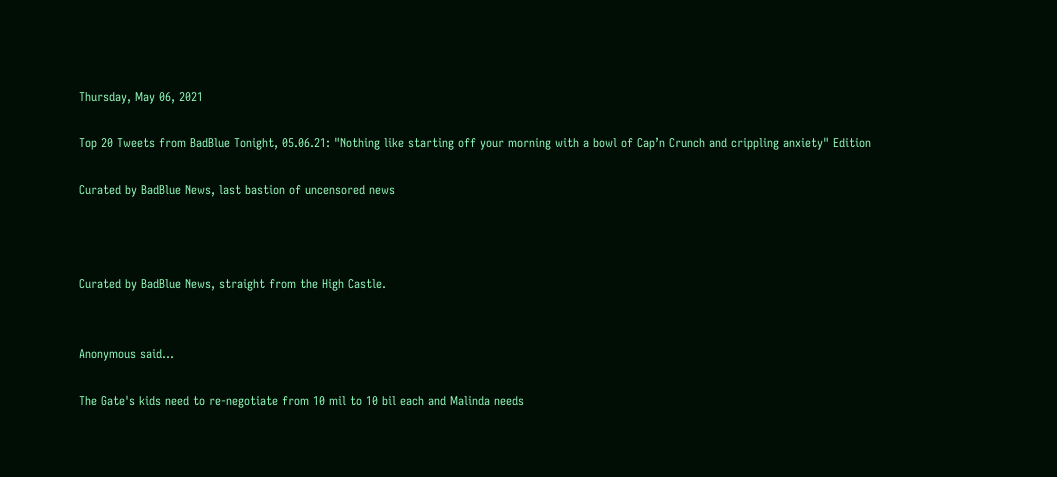Thursday, May 06, 2021

Top 20 Tweets from BadBlue Tonight, 05.06.21: "Nothing like starting off your morning with a bowl of Cap’n Crunch and crippling anxiety" Edition

Curated by BadBlue News, last bastion of uncensored news



Curated by BadBlue News, straight from the High Castle.


Anonymous said...

The Gate's kids need to re-negotiate from 10 mil to 10 bil each and Malinda needs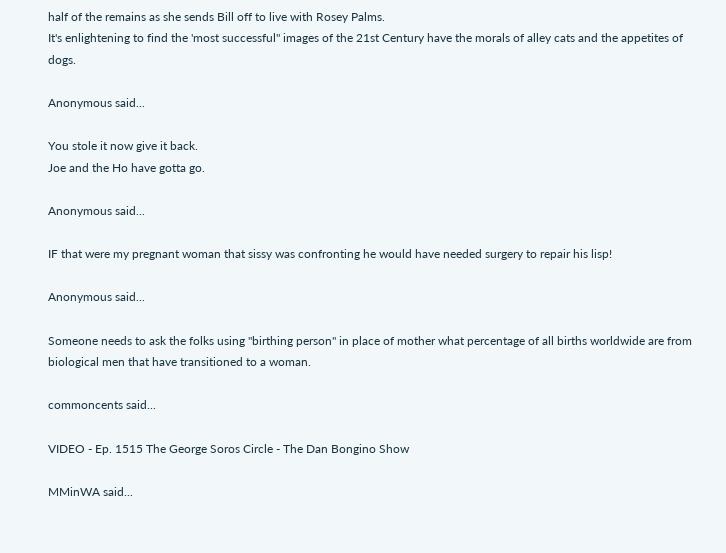half of the remains as she sends Bill off to live with Rosey Palms.
It's enlightening to find the 'most successful" images of the 21st Century have the morals of alley cats and the appetites of dogs.

Anonymous said...

You stole it now give it back.
Joe and the Ho have gotta go.

Anonymous said...

IF that were my pregnant woman that sissy was confronting he would have needed surgery to repair his lisp!

Anonymous said...

Someone needs to ask the folks using "birthing person" in place of mother what percentage of all births worldwide are from biological men that have transitioned to a woman.

commoncents said...

VIDEO - Ep. 1515 The George Soros Circle - The Dan Bongino Show

MMinWA said...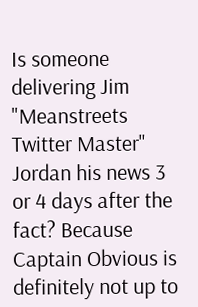Is someone delivering Jim "Meanstreets Twitter Master" Jordan his news 3 or 4 days after the fact? Because Captain Obvious is definitely not up to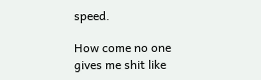speed.

How come no one gives me shit like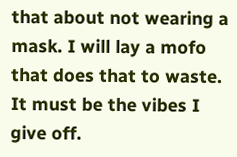that about not wearing a mask. I will lay a mofo that does that to waste. It must be the vibes I give off.